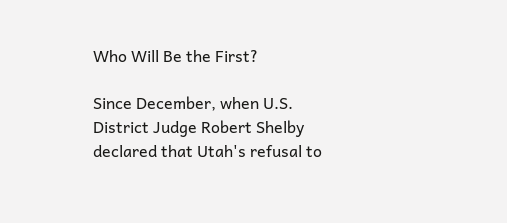Who Will Be the First?

Since December, when U.S. District Judge Robert Shelby declared that Utah's refusal to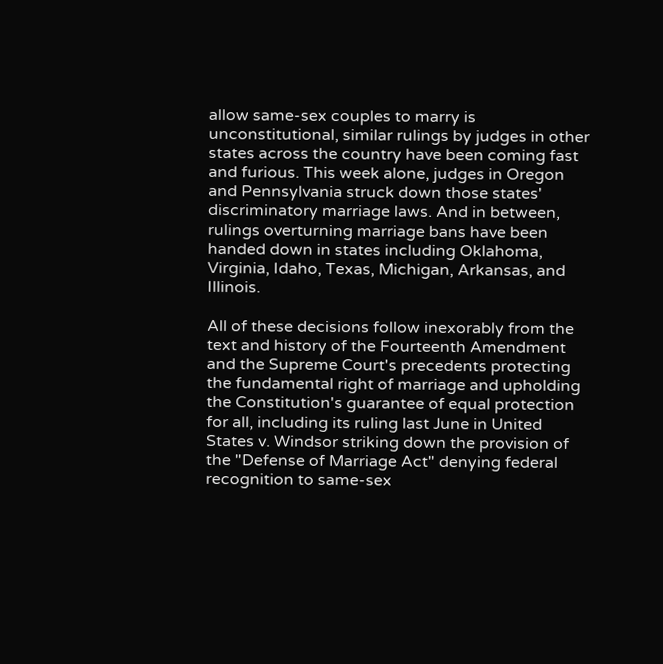allow same-sex couples to marry is unconstitutional, similar rulings by judges in other states across the country have been coming fast and furious. This week alone, judges in Oregon and Pennsylvania struck down those states' discriminatory marriage laws. And in between, rulings overturning marriage bans have been handed down in states including Oklahoma, Virginia, Idaho, Texas, Michigan, Arkansas, and Illinois.

All of these decisions follow inexorably from the text and history of the Fourteenth Amendment and the Supreme Court's precedents protecting the fundamental right of marriage and upholding the Constitution's guarantee of equal protection for all, including its ruling last June in United States v. Windsor striking down the provision of the "Defense of Marriage Act" denying federal recognition to same-sex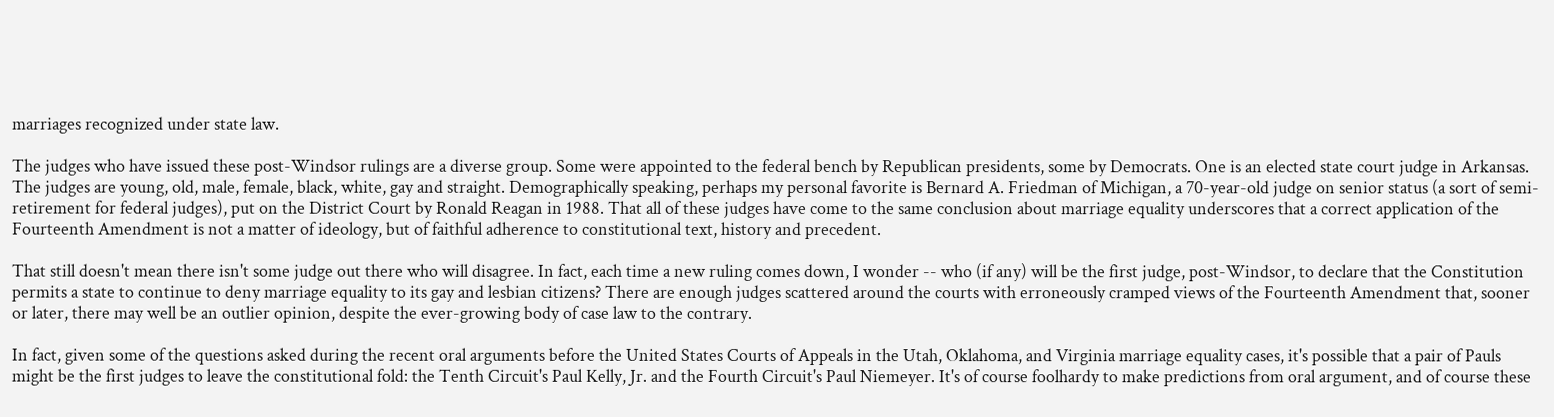marriages recognized under state law.

The judges who have issued these post-Windsor rulings are a diverse group. Some were appointed to the federal bench by Republican presidents, some by Democrats. One is an elected state court judge in Arkansas. The judges are young, old, male, female, black, white, gay and straight. Demographically speaking, perhaps my personal favorite is Bernard A. Friedman of Michigan, a 70-year-old judge on senior status (a sort of semi-retirement for federal judges), put on the District Court by Ronald Reagan in 1988. That all of these judges have come to the same conclusion about marriage equality underscores that a correct application of the Fourteenth Amendment is not a matter of ideology, but of faithful adherence to constitutional text, history and precedent.

That still doesn't mean there isn't some judge out there who will disagree. In fact, each time a new ruling comes down, I wonder -- who (if any) will be the first judge, post-Windsor, to declare that the Constitution permits a state to continue to deny marriage equality to its gay and lesbian citizens? There are enough judges scattered around the courts with erroneously cramped views of the Fourteenth Amendment that, sooner or later, there may well be an outlier opinion, despite the ever-growing body of case law to the contrary.

In fact, given some of the questions asked during the recent oral arguments before the United States Courts of Appeals in the Utah, Oklahoma, and Virginia marriage equality cases, it's possible that a pair of Pauls might be the first judges to leave the constitutional fold: the Tenth Circuit's Paul Kelly, Jr. and the Fourth Circuit's Paul Niemeyer. It's of course foolhardy to make predictions from oral argument, and of course these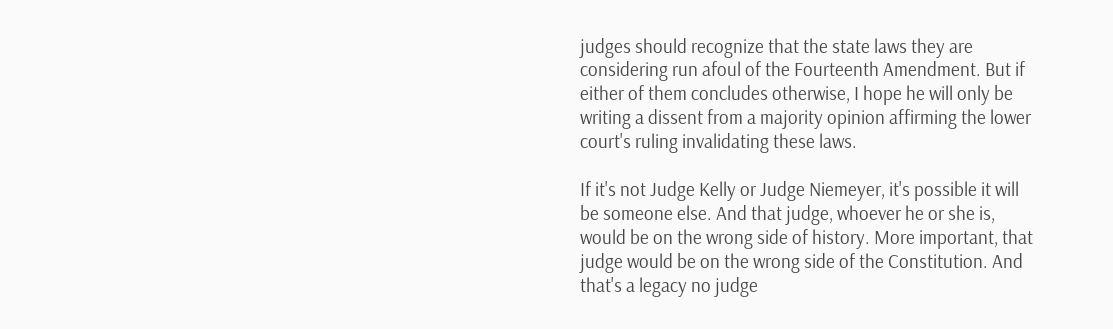judges should recognize that the state laws they are considering run afoul of the Fourteenth Amendment. But if either of them concludes otherwise, I hope he will only be writing a dissent from a majority opinion affirming the lower court's ruling invalidating these laws.

If it's not Judge Kelly or Judge Niemeyer, it's possible it will be someone else. And that judge, whoever he or she is, would be on the wrong side of history. More important, that judge would be on the wrong side of the Constitution. And that's a legacy no judge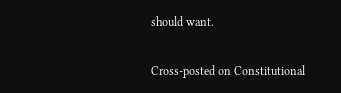should want.

Cross-posted on Constitutional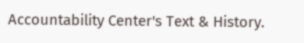Accountability Center's Text & History.